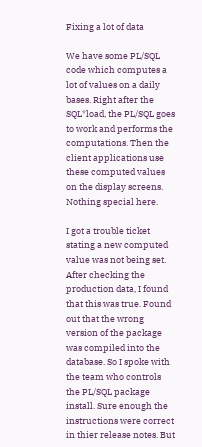Fixing a lot of data

We have some PL/SQL code which computes a lot of values on a daily bases. Right after the SQL*load, the PL/SQL goes to work and performs the computations. Then the client applications use these computed values on the display screens. Nothing special here.

I got a trouble ticket stating a new computed value was not being set. After checking the production data, I found that this was true. Found out that the wrong version of the package was compiled into the database. So I spoke with the team who controls the PL/SQL package install. Sure enough the instructions were correct in thier release notes. But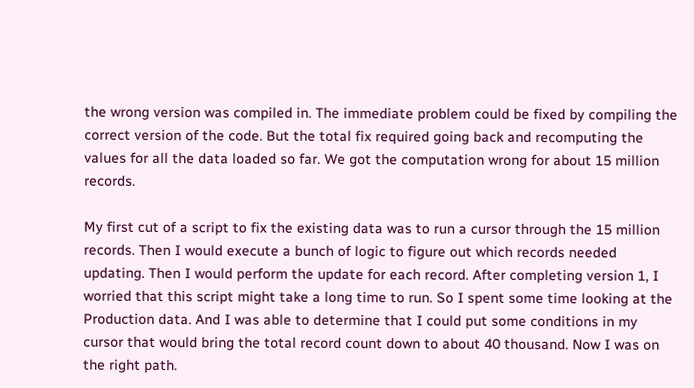the wrong version was compiled in. The immediate problem could be fixed by compiling the correct version of the code. But the total fix required going back and recomputing the values for all the data loaded so far. We got the computation wrong for about 15 million records.

My first cut of a script to fix the existing data was to run a cursor through the 15 million records. Then I would execute a bunch of logic to figure out which records needed updating. Then I would perform the update for each record. After completing version 1, I worried that this script might take a long time to run. So I spent some time looking at the Production data. And I was able to determine that I could put some conditions in my cursor that would bring the total record count down to about 40 thousand. Now I was on the right path.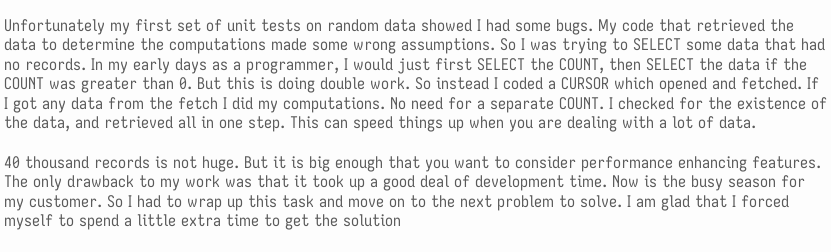Unfortunately my first set of unit tests on random data showed I had some bugs. My code that retrieved the data to determine the computations made some wrong assumptions. So I was trying to SELECT some data that had no records. In my early days as a programmer, I would just first SELECT the COUNT, then SELECT the data if the COUNT was greater than 0. But this is doing double work. So instead I coded a CURSOR which opened and fetched. If I got any data from the fetch I did my computations. No need for a separate COUNT. I checked for the existence of the data, and retrieved all in one step. This can speed things up when you are dealing with a lot of data.

40 thousand records is not huge. But it is big enough that you want to consider performance enhancing features. The only drawback to my work was that it took up a good deal of development time. Now is the busy season for my customer. So I had to wrap up this task and move on to the next problem to solve. I am glad that I forced myself to spend a little extra time to get the solution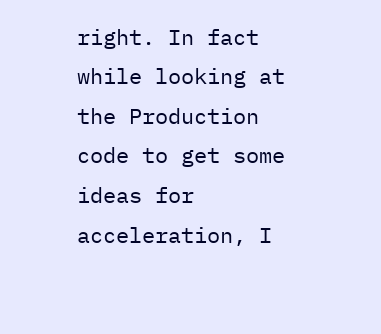right. In fact while looking at the Production code to get some ideas for acceleration, I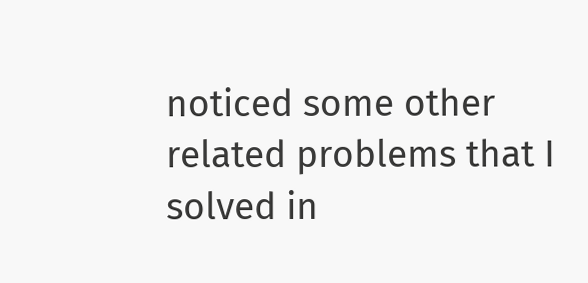noticed some other related problems that I solved in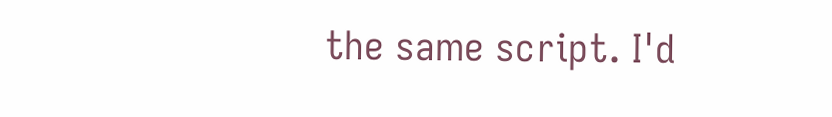the same script. I'd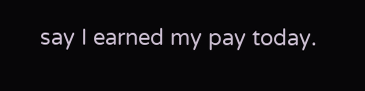say I earned my pay today.